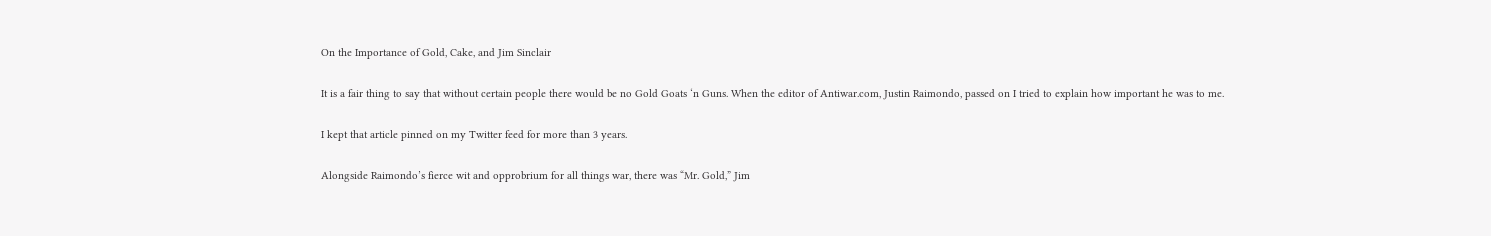On the Importance of Gold, Cake, and Jim Sinclair

It is a fair thing to say that without certain people there would be no Gold Goats ‘n Guns. When the editor of Antiwar.com, Justin Raimondo, passed on I tried to explain how important he was to me.

I kept that article pinned on my Twitter feed for more than 3 years.

Alongside Raimondo’s fierce wit and opprobrium for all things war, there was “Mr. Gold,” Jim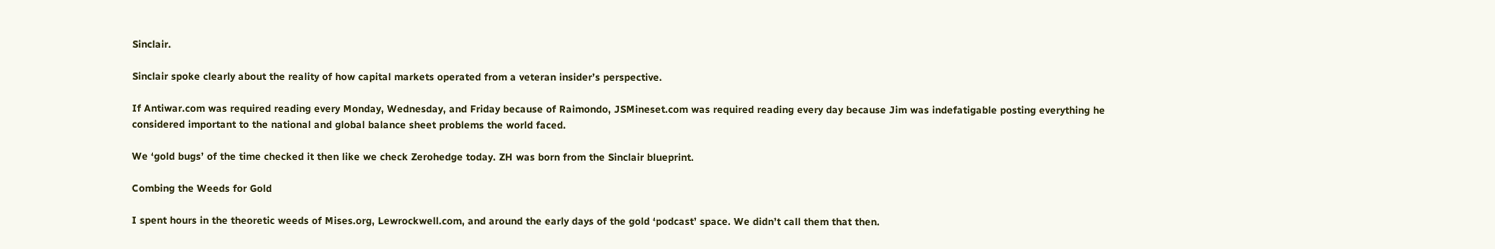Sinclair.

Sinclair spoke clearly about the reality of how capital markets operated from a veteran insider’s perspective.

If Antiwar.com was required reading every Monday, Wednesday, and Friday because of Raimondo, JSMineset.com was required reading every day because Jim was indefatigable posting everything he considered important to the national and global balance sheet problems the world faced.

We ‘gold bugs’ of the time checked it then like we check Zerohedge today. ZH was born from the Sinclair blueprint.

Combing the Weeds for Gold

I spent hours in the theoretic weeds of Mises.org, Lewrockwell.com, and around the early days of the gold ‘podcast’ space. We didn’t call them that then.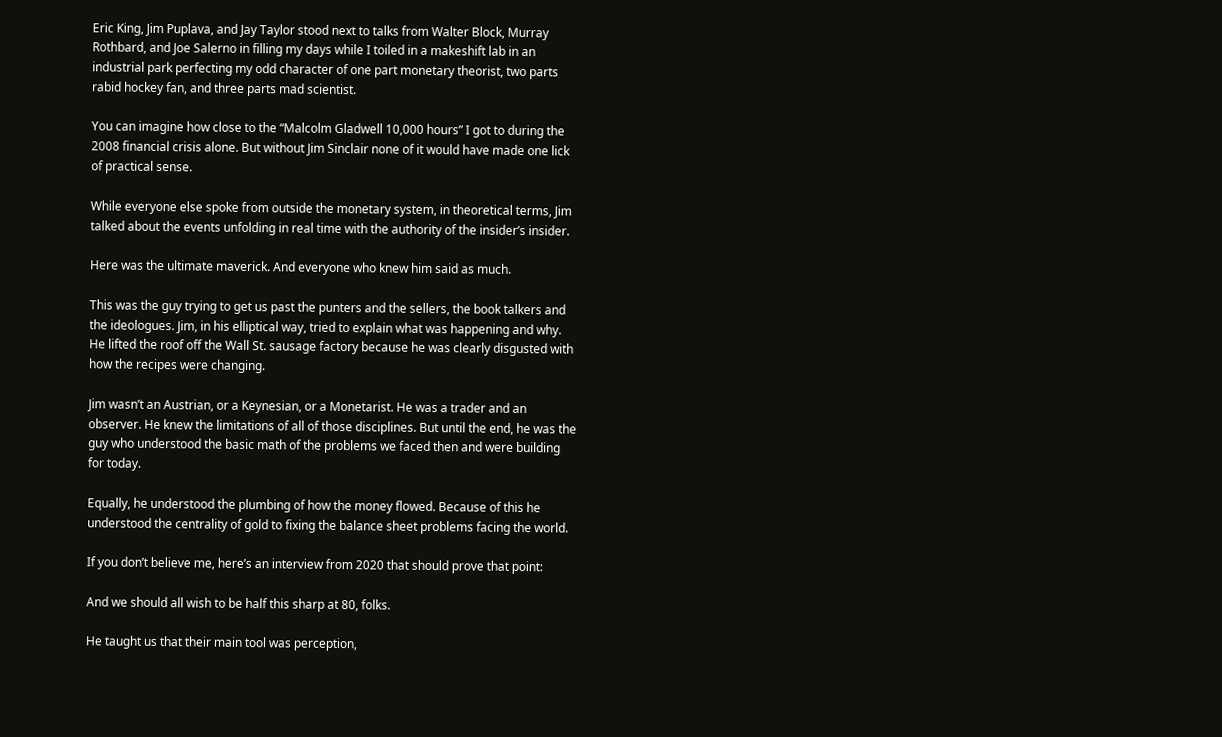Eric King, Jim Puplava, and Jay Taylor stood next to talks from Walter Block, Murray Rothbard, and Joe Salerno in filling my days while I toiled in a makeshift lab in an industrial park perfecting my odd character of one part monetary theorist, two parts rabid hockey fan, and three parts mad scientist.

You can imagine how close to the “Malcolm Gladwell 10,000 hours” I got to during the 2008 financial crisis alone. But without Jim Sinclair none of it would have made one lick of practical sense.

While everyone else spoke from outside the monetary system, in theoretical terms, Jim talked about the events unfolding in real time with the authority of the insider’s insider.

Here was the ultimate maverick. And everyone who knew him said as much.

This was the guy trying to get us past the punters and the sellers, the book talkers and the ideologues. Jim, in his elliptical way, tried to explain what was happening and why. He lifted the roof off the Wall St. sausage factory because he was clearly disgusted with how the recipes were changing.

Jim wasn’t an Austrian, or a Keynesian, or a Monetarist. He was a trader and an observer. He knew the limitations of all of those disciplines. But until the end, he was the guy who understood the basic math of the problems we faced then and were building for today.

Equally, he understood the plumbing of how the money flowed. Because of this he understood the centrality of gold to fixing the balance sheet problems facing the world.

If you don’t believe me, here’s an interview from 2020 that should prove that point:

And we should all wish to be half this sharp at 80, folks.

He taught us that their main tool was perception,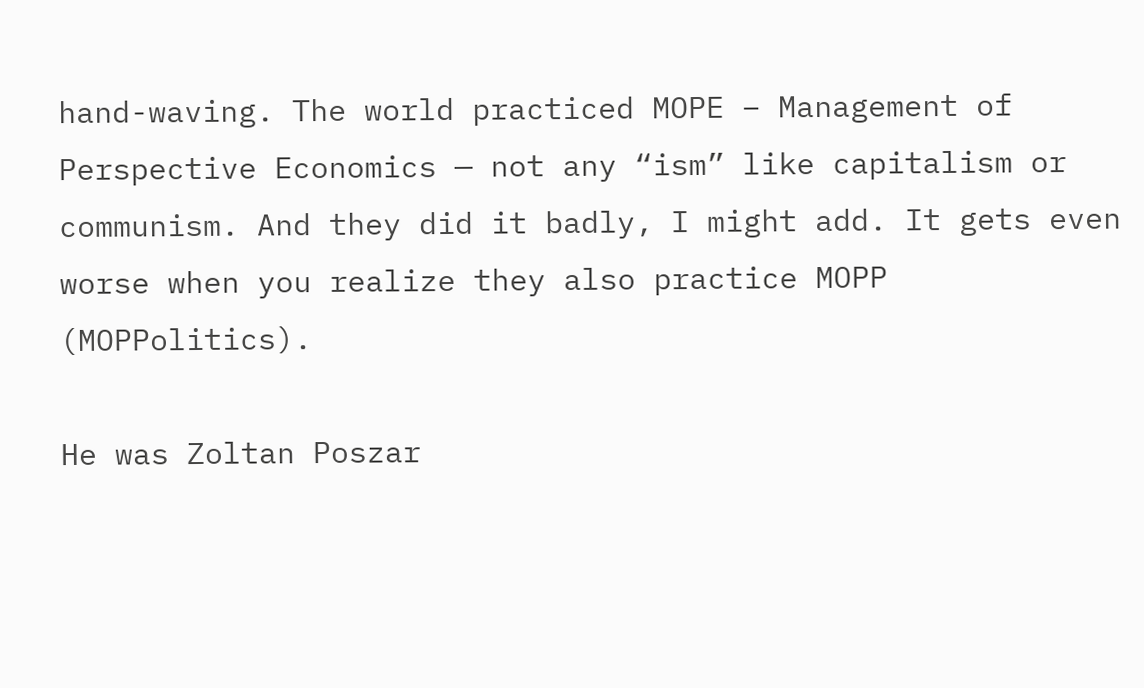hand-waving. The world practiced MOPE – Management of Perspective Economics — not any “ism” like capitalism or communism. And they did it badly, I might add. It gets even worse when you realize they also practice MOPP (MOPPolitics).

He was Zoltan Poszar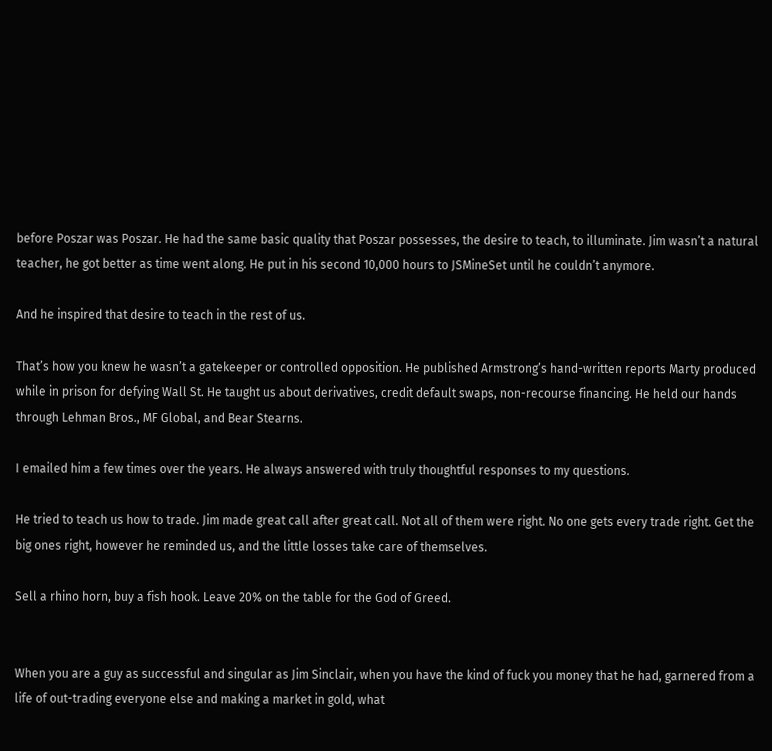before Poszar was Poszar. He had the same basic quality that Poszar possesses, the desire to teach, to illuminate. Jim wasn’t a natural teacher, he got better as time went along. He put in his second 10,000 hours to JSMineSet until he couldn’t anymore.

And he inspired that desire to teach in the rest of us.

That’s how you knew he wasn’t a gatekeeper or controlled opposition. He published Armstrong’s hand-written reports Marty produced while in prison for defying Wall St. He taught us about derivatives, credit default swaps, non-recourse financing. He held our hands through Lehman Bros., MF Global, and Bear Stearns.

I emailed him a few times over the years. He always answered with truly thoughtful responses to my questions.

He tried to teach us how to trade. Jim made great call after great call. Not all of them were right. No one gets every trade right. Get the big ones right, however he reminded us, and the little losses take care of themselves.

Sell a rhino horn, buy a fish hook. Leave 20% on the table for the God of Greed.


When you are a guy as successful and singular as Jim Sinclair, when you have the kind of fuck you money that he had, garnered from a life of out-trading everyone else and making a market in gold, what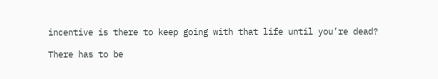incentive is there to keep going with that life until you’re dead?

There has to be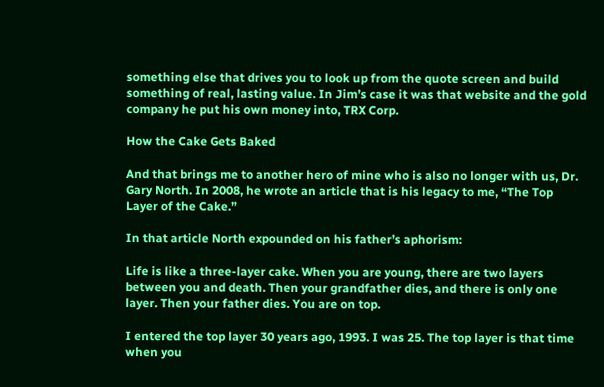something else that drives you to look up from the quote screen and build something of real, lasting value. In Jim’s case it was that website and the gold company he put his own money into, TRX Corp.

How the Cake Gets Baked

And that brings me to another hero of mine who is also no longer with us, Dr. Gary North. In 2008, he wrote an article that is his legacy to me, “The Top Layer of the Cake.”

In that article North expounded on his father’s aphorism:

Life is like a three-layer cake. When you are young, there are two layers between you and death. Then your grandfather dies, and there is only one layer. Then your father dies. You are on top.

I entered the top layer 30 years ago, 1993. I was 25. The top layer is that time when you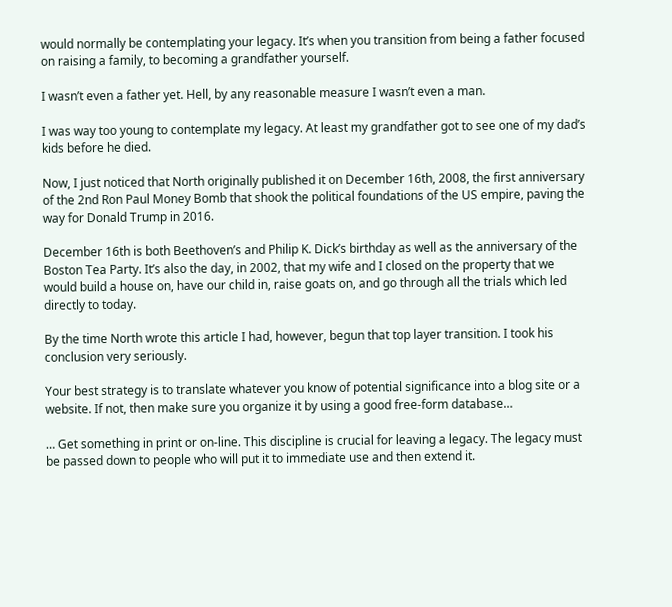would normally be contemplating your legacy. It’s when you transition from being a father focused on raising a family, to becoming a grandfather yourself.

I wasn’t even a father yet. Hell, by any reasonable measure I wasn’t even a man.

I was way too young to contemplate my legacy. At least my grandfather got to see one of my dad’s kids before he died.

Now, I just noticed that North originally published it on December 16th, 2008, the first anniversary of the 2nd Ron Paul Money Bomb that shook the political foundations of the US empire, paving the way for Donald Trump in 2016.

December 16th is both Beethoven’s and Philip K. Dick’s birthday as well as the anniversary of the Boston Tea Party. It’s also the day, in 2002, that my wife and I closed on the property that we would build a house on, have our child in, raise goats on, and go through all the trials which led directly to today.

By the time North wrote this article I had, however, begun that top layer transition. I took his conclusion very seriously.

Your best strategy is to translate whatever you know of potential significance into a blog site or a website. If not, then make sure you organize it by using a good free-form database…

… Get something in print or on-line. This discipline is crucial for leaving a legacy. The legacy must be passed down to people who will put it to immediate use and then extend it.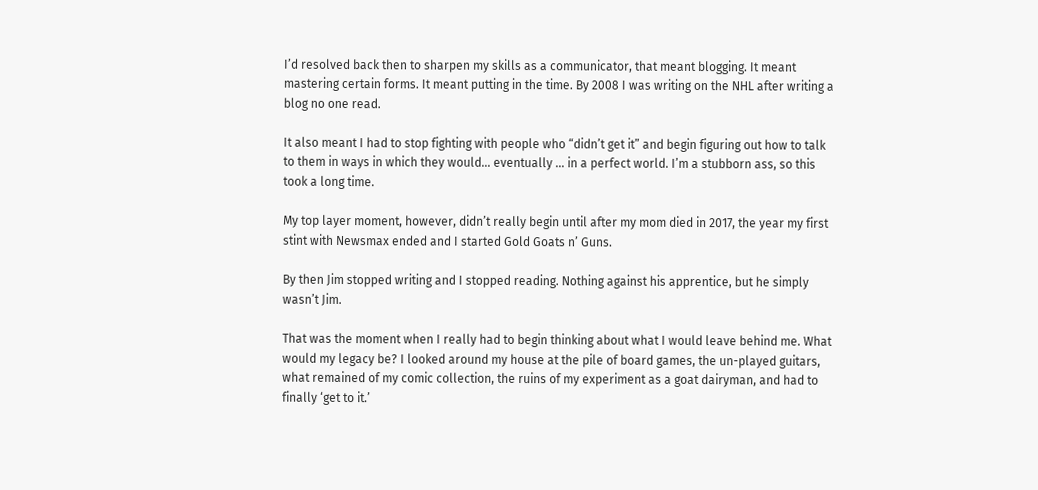I’d resolved back then to sharpen my skills as a communicator, that meant blogging. It meant mastering certain forms. It meant putting in the time. By 2008 I was writing on the NHL after writing a blog no one read.

It also meant I had to stop fighting with people who “didn’t get it” and begin figuring out how to talk to them in ways in which they would… eventually … in a perfect world. I’m a stubborn ass, so this took a long time.

My top layer moment, however, didn’t really begin until after my mom died in 2017, the year my first stint with Newsmax ended and I started Gold Goats n’ Guns.

By then Jim stopped writing and I stopped reading. Nothing against his apprentice, but he simply wasn’t Jim.

That was the moment when I really had to begin thinking about what I would leave behind me. What would my legacy be? I looked around my house at the pile of board games, the un-played guitars, what remained of my comic collection, the ruins of my experiment as a goat dairyman, and had to finally ‘get to it.’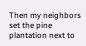Then my neighbors set the pine plantation next to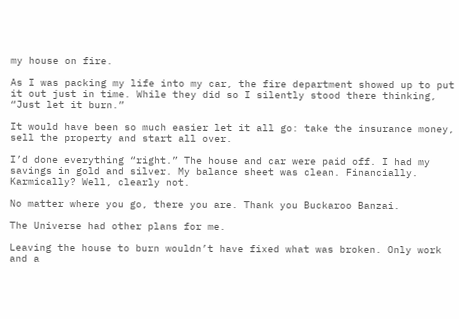my house on fire.

As I was packing my life into my car, the fire department showed up to put it out just in time. While they did so I silently stood there thinking, “Just let it burn.”

It would have been so much easier let it all go: take the insurance money, sell the property and start all over.

I’d done everything “right.” The house and car were paid off. I had my savings in gold and silver. My balance sheet was clean. Financially. Karmically? Well, clearly not.

No matter where you go, there you are. Thank you Buckaroo Banzai.

The Universe had other plans for me.

Leaving the house to burn wouldn’t have fixed what was broken. Only work and a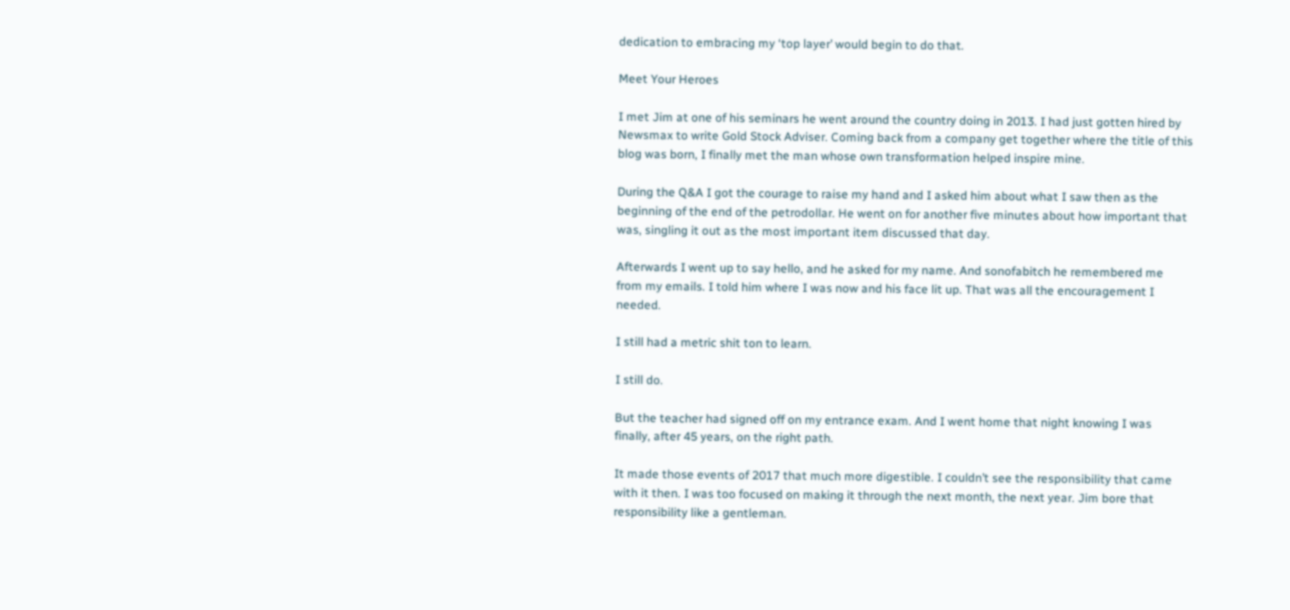dedication to embracing my ‘top layer’ would begin to do that.

Meet Your Heroes

I met Jim at one of his seminars he went around the country doing in 2013. I had just gotten hired by Newsmax to write Gold Stock Adviser. Coming back from a company get together where the title of this blog was born, I finally met the man whose own transformation helped inspire mine.

During the Q&A I got the courage to raise my hand and I asked him about what I saw then as the beginning of the end of the petrodollar. He went on for another five minutes about how important that was, singling it out as the most important item discussed that day.

Afterwards I went up to say hello, and he asked for my name. And sonofabitch he remembered me from my emails. I told him where I was now and his face lit up. That was all the encouragement I needed.

I still had a metric shit ton to learn.

I still do.

But the teacher had signed off on my entrance exam. And I went home that night knowing I was finally, after 45 years, on the right path.

It made those events of 2017 that much more digestible. I couldn’t see the responsibility that came with it then. I was too focused on making it through the next month, the next year. Jim bore that responsibility like a gentleman.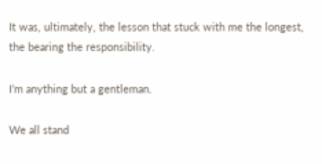It was, ultimately, the lesson that stuck with me the longest, the bearing the responsibility.

I’m anything but a gentleman.

We all stand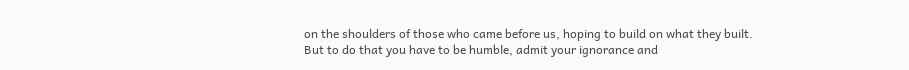on the shoulders of those who came before us, hoping to build on what they built. But to do that you have to be humble, admit your ignorance and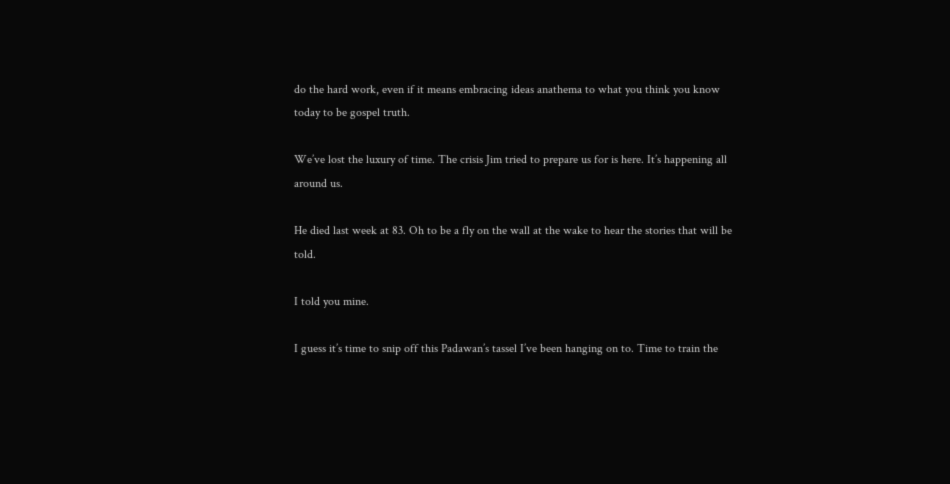do the hard work, even if it means embracing ideas anathema to what you think you know today to be gospel truth.

We’ve lost the luxury of time. The crisis Jim tried to prepare us for is here. It’s happening all around us.

He died last week at 83. Oh to be a fly on the wall at the wake to hear the stories that will be told.

I told you mine.

I guess it’s time to snip off this Padawan’s tassel I’ve been hanging on to. Time to train the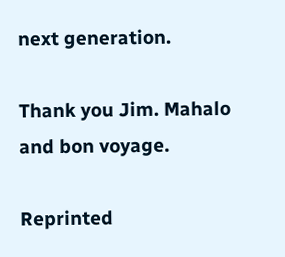next generation.

Thank you Jim. Mahalo and bon voyage.

Reprinted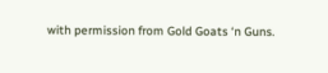with permission from Gold Goats ‘n Guns.